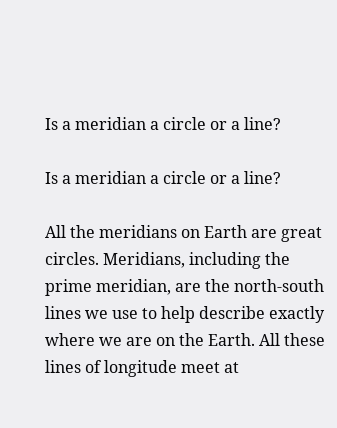Is a meridian a circle or a line?

Is a meridian a circle or a line?

All the meridians on Earth are great circles. Meridians, including the prime meridian, are the north-south lines we use to help describe exactly where we are on the Earth. All these lines of longitude meet at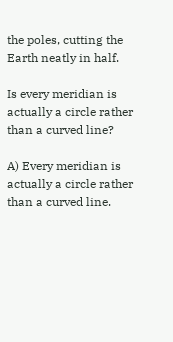the poles, cutting the Earth neatly in half.

Is every meridian is actually a circle rather than a curved line?

A) Every meridian is actually a circle rather than a curved line.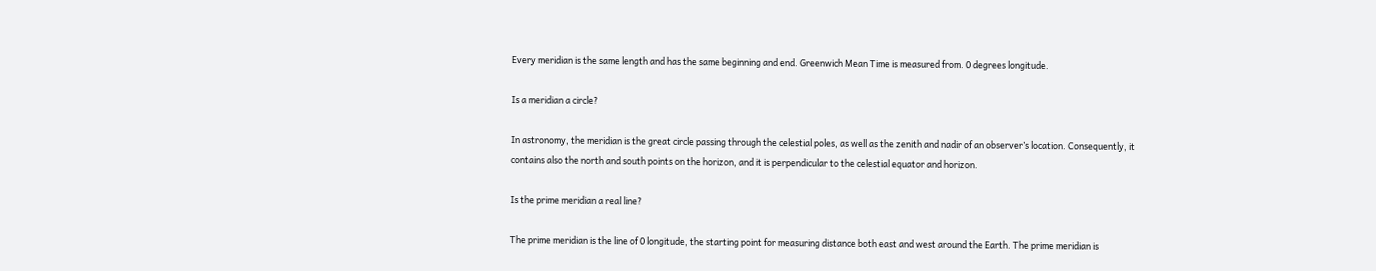Every meridian is the same length and has the same beginning and end. Greenwich Mean Time is measured from. 0 degrees longitude.

Is a meridian a circle?

In astronomy, the meridian is the great circle passing through the celestial poles, as well as the zenith and nadir of an observer’s location. Consequently, it contains also the north and south points on the horizon, and it is perpendicular to the celestial equator and horizon.

Is the prime meridian a real line?

The prime meridian is the line of 0 longitude, the starting point for measuring distance both east and west around the Earth. The prime meridian is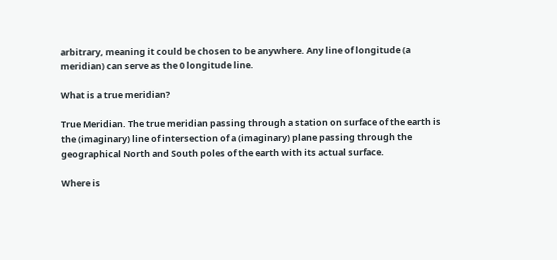arbitrary, meaning it could be chosen to be anywhere. Any line of longitude (a meridian) can serve as the 0 longitude line.

What is a true meridian?

True Meridian. The true meridian passing through a station on surface of the earth is the (imaginary) line of intersection of a (imaginary) plane passing through the geographical North and South poles of the earth with its actual surface.

Where is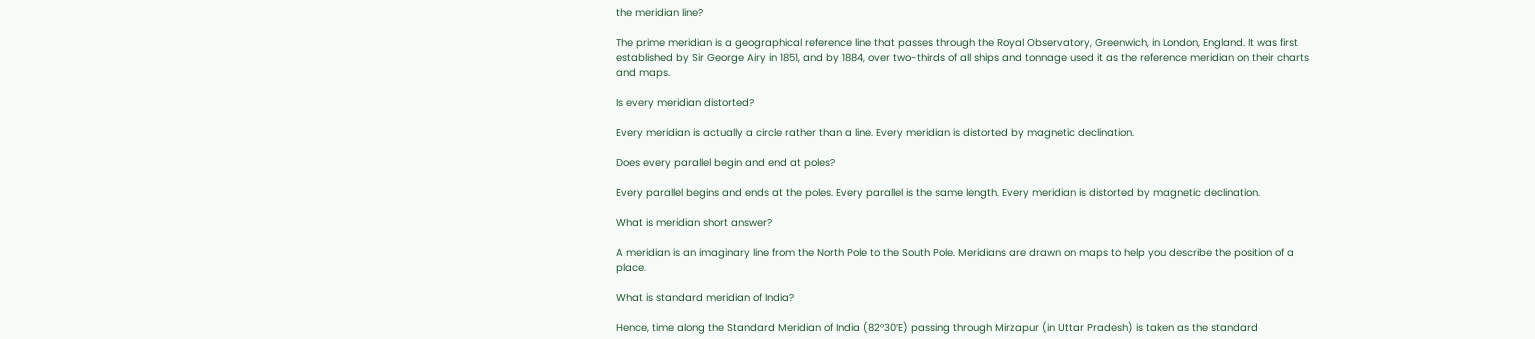the meridian line?

The prime meridian is a geographical reference line that passes through the Royal Observatory, Greenwich, in London, England. It was first established by Sir George Airy in 1851, and by 1884, over two-thirds of all ships and tonnage used it as the reference meridian on their charts and maps.

Is every meridian distorted?

Every meridian is actually a circle rather than a line. Every meridian is distorted by magnetic declination.

Does every parallel begin and end at poles?

Every parallel begins and ends at the poles. Every parallel is the same length. Every meridian is distorted by magnetic declination.

What is meridian short answer?

A meridian is an imaginary line from the North Pole to the South Pole. Meridians are drawn on maps to help you describe the position of a place.

What is standard meridian of India?

Hence, time along the Standard Meridian of India (82°30’E) passing through Mirzapur (in Uttar Pradesh) is taken as the standard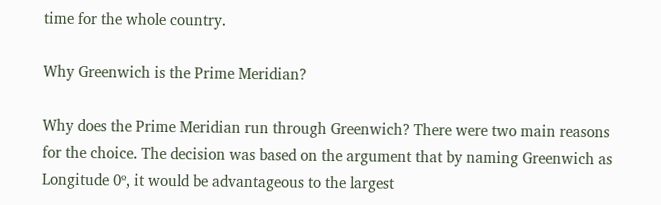time for the whole country.

Why Greenwich is the Prime Meridian?

Why does the Prime Meridian run through Greenwich? There were two main reasons for the choice. The decision was based on the argument that by naming Greenwich as Longitude 0º, it would be advantageous to the largest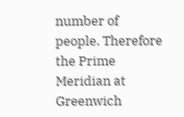number of people. Therefore the Prime Meridian at Greenwich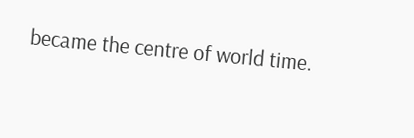became the centre of world time.